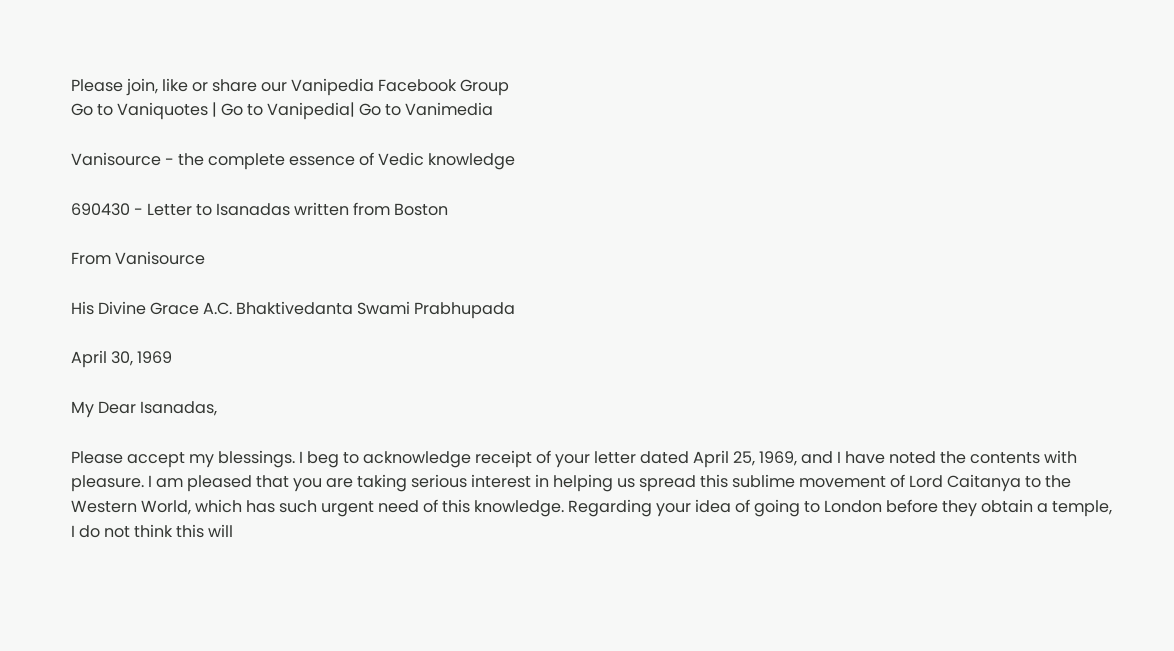Please join, like or share our Vanipedia Facebook Group
Go to Vaniquotes | Go to Vanipedia| Go to Vanimedia

Vanisource - the complete essence of Vedic knowledge

690430 - Letter to Isanadas written from Boston

From Vanisource

His Divine Grace A.C. Bhaktivedanta Swami Prabhupada

April 30, 1969

My Dear Isanadas,

Please accept my blessings. I beg to acknowledge receipt of your letter dated April 25, 1969, and I have noted the contents with pleasure. I am pleased that you are taking serious interest in helping us spread this sublime movement of Lord Caitanya to the Western World, which has such urgent need of this knowledge. Regarding your idea of going to London before they obtain a temple, I do not think this will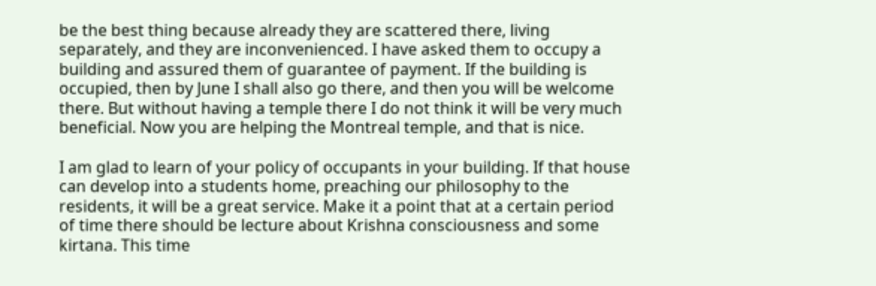be the best thing because already they are scattered there, living separately, and they are inconvenienced. I have asked them to occupy a building and assured them of guarantee of payment. If the building is occupied, then by June I shall also go there, and then you will be welcome there. But without having a temple there I do not think it will be very much beneficial. Now you are helping the Montreal temple, and that is nice.

I am glad to learn of your policy of occupants in your building. If that house can develop into a students home, preaching our philosophy to the residents, it will be a great service. Make it a point that at a certain period of time there should be lecture about Krishna consciousness and some kirtana. This time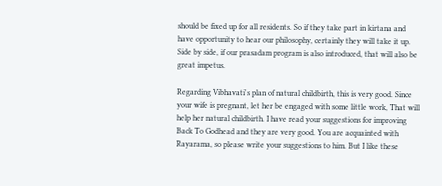should be fixed up for all residents. So if they take part in kirtana and have opportunity to hear our philosophy, certainly they will take it up. Side by side, if our prasadam program is also introduced, that will also be great impetus.

Regarding Vibhavati's plan of natural childbirth, this is very good. Since your wife is pregnant, let her be engaged with some little work, That will help her natural childbirth. I have read your suggestions for improving Back To Godhead and they are very good. You are acquainted with Rayarama, so please write your suggestions to him. But I like these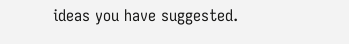ideas you have suggested.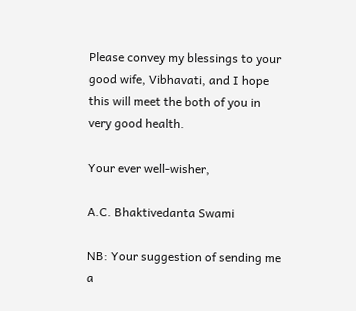Please convey my blessings to your good wife, Vibhavati, and I hope this will meet the both of you in very good health.

Your ever well-wisher,

A.C. Bhaktivedanta Swami

NB: Your suggestion of sending me a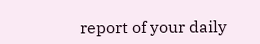report of your daily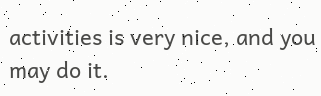activities is very nice, and you may do it.